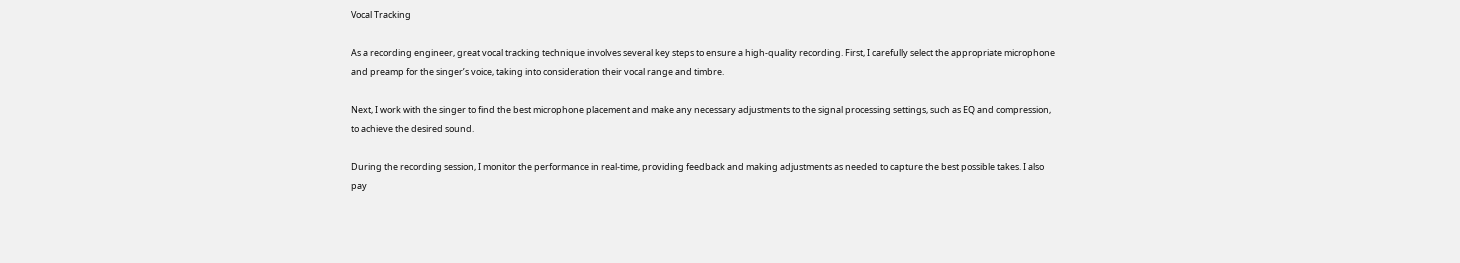Vocal Tracking

As a recording engineer, great vocal tracking technique involves several key steps to ensure a high-quality recording. First, I carefully select the appropriate microphone and preamp for the singer’s voice, taking into consideration their vocal range and timbre.

Next, I work with the singer to find the best microphone placement and make any necessary adjustments to the signal processing settings, such as EQ and compression, to achieve the desired sound.

During the recording session, I monitor the performance in real-time, providing feedback and making adjustments as needed to capture the best possible takes. I also pay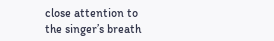close attention to the singer’s breath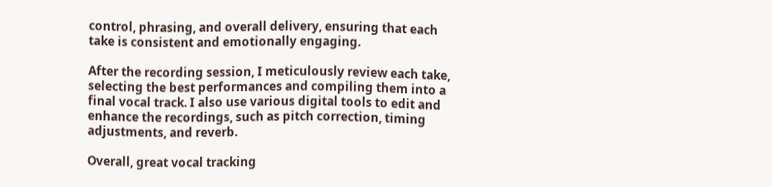control, phrasing, and overall delivery, ensuring that each take is consistent and emotionally engaging.

After the recording session, I meticulously review each take, selecting the best performances and compiling them into a final vocal track. I also use various digital tools to edit and enhance the recordings, such as pitch correction, timing adjustments, and reverb.

Overall, great vocal tracking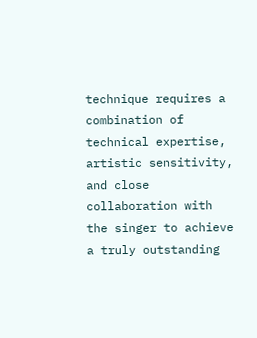technique requires a combination of technical expertise, artistic sensitivity, and close collaboration with the singer to achieve a truly outstanding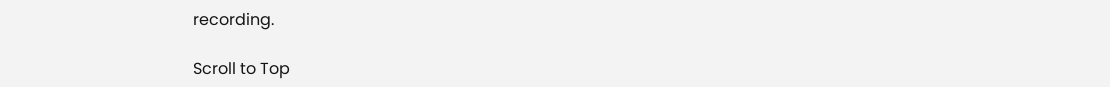recording.

Scroll to Top